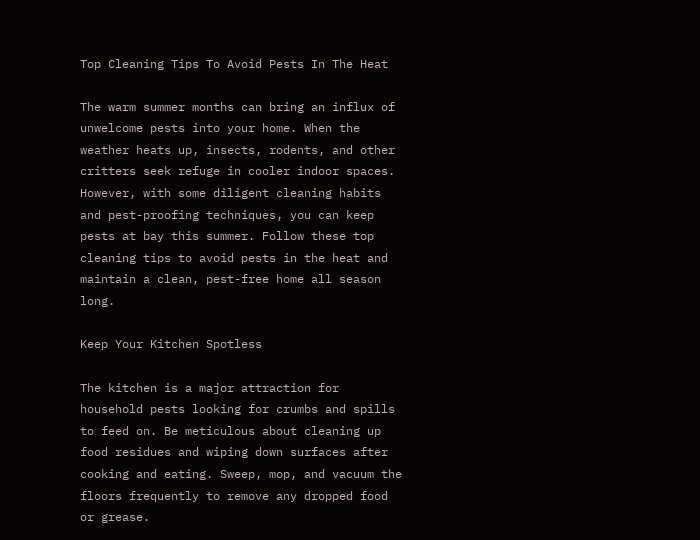Top Cleaning Tips To Avoid Pests In The Heat

The warm summer months can bring an influx of unwelcome pests into your home. When the weather heats up, insects, rodents, and other critters seek refuge in cooler indoor spaces. However, with some diligent cleaning habits and pest-proofing techniques, you can keep pests at bay this summer. Follow these top cleaning tips to avoid pests in the heat and maintain a clean, pest-free home all season long.

Keep Your Kitchen Spotless

The kitchen is a major attraction for household pests looking for crumbs and spills to feed on. Be meticulous about cleaning up food residues and wiping down surfaces after cooking and eating. Sweep, mop, and vacuum the floors frequently to remove any dropped food or grease.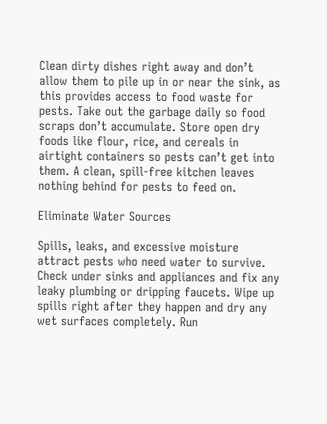Clean dirty dishes right away and don’t allow them to pile up in or near the sink, as this provides access to food waste for pests. Take out the garbage daily so food scraps don’t accumulate. Store open dry foods like flour, rice, and cereals in airtight containers so pests can’t get into them. A clean, spill-free kitchen leaves nothing behind for pests to feed on.

Eliminate Water Sources

Spills, leaks, and excessive moisture attract pests who need water to survive. Check under sinks and appliances and fix any leaky plumbing or dripping faucets. Wipe up spills right after they happen and dry any wet surfaces completely. Run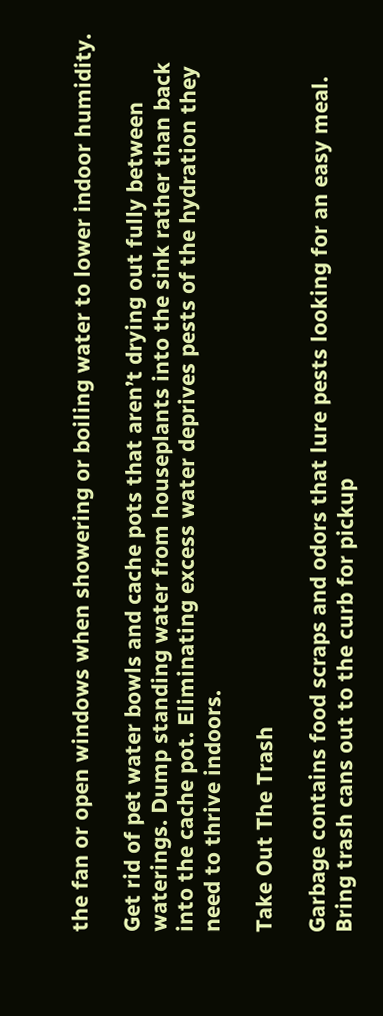the fan or open windows when showering or boiling water to lower indoor humidity.

Get rid of pet water bowls and cache pots that aren’t drying out fully between waterings. Dump standing water from houseplants into the sink rather than back into the cache pot. Eliminating excess water deprives pests of the hydration they need to thrive indoors.

Take Out The Trash

Garbage contains food scraps and odors that lure pests looking for an easy meal. Bring trash cans out to the curb for pickup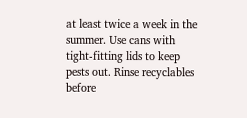at least twice a week in the summer. Use cans with tight-fitting lids to keep pests out. Rinse recyclables before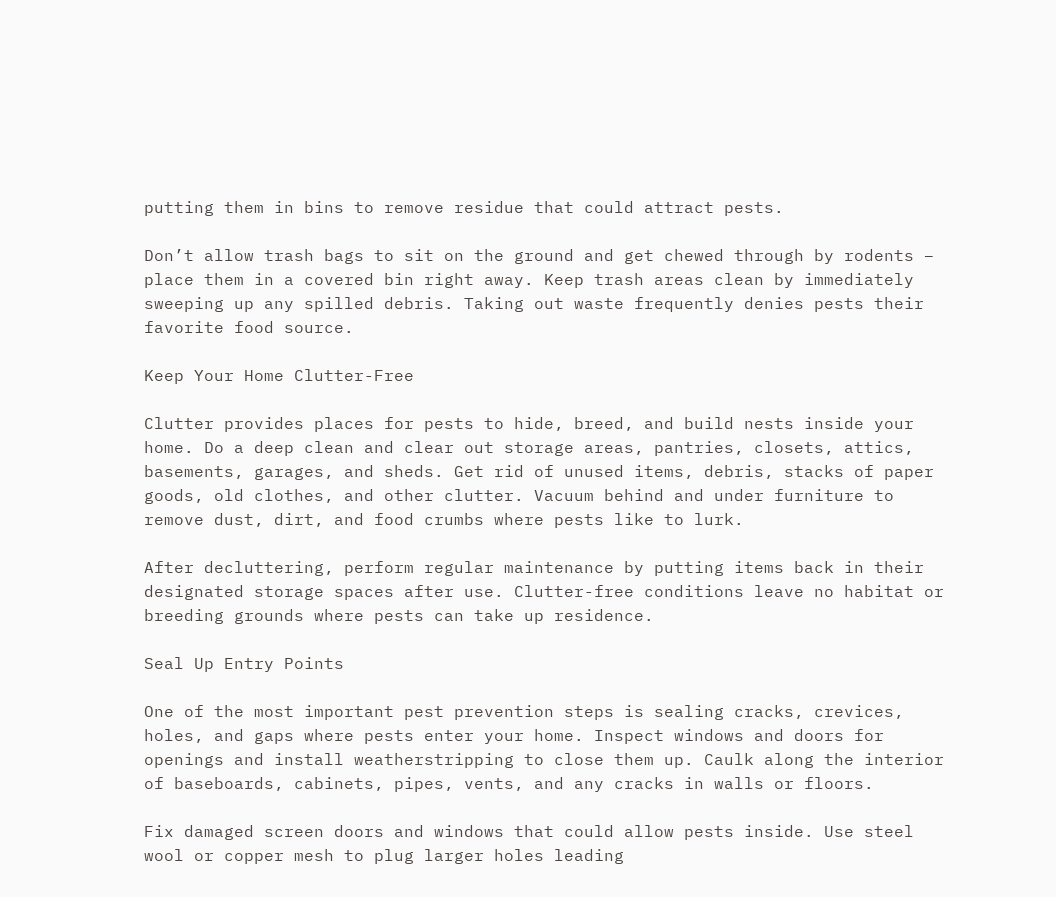putting them in bins to remove residue that could attract pests.

Don’t allow trash bags to sit on the ground and get chewed through by rodents – place them in a covered bin right away. Keep trash areas clean by immediately sweeping up any spilled debris. Taking out waste frequently denies pests their favorite food source.

Keep Your Home Clutter-Free

Clutter provides places for pests to hide, breed, and build nests inside your home. Do a deep clean and clear out storage areas, pantries, closets, attics, basements, garages, and sheds. Get rid of unused items, debris, stacks of paper goods, old clothes, and other clutter. Vacuum behind and under furniture to remove dust, dirt, and food crumbs where pests like to lurk.

After decluttering, perform regular maintenance by putting items back in their designated storage spaces after use. Clutter-free conditions leave no habitat or breeding grounds where pests can take up residence.

Seal Up Entry Points

One of the most important pest prevention steps is sealing cracks, crevices, holes, and gaps where pests enter your home. Inspect windows and doors for openings and install weatherstripping to close them up. Caulk along the interior of baseboards, cabinets, pipes, vents, and any cracks in walls or floors.

Fix damaged screen doors and windows that could allow pests inside. Use steel wool or copper mesh to plug larger holes leading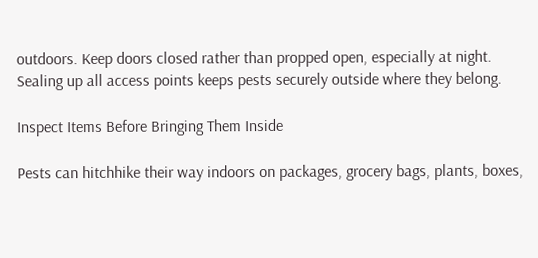outdoors. Keep doors closed rather than propped open, especially at night. Sealing up all access points keeps pests securely outside where they belong.

Inspect Items Before Bringing Them Inside

Pests can hitchhike their way indoors on packages, grocery bags, plants, boxes,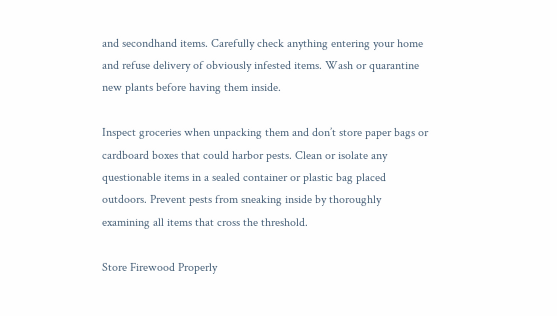and secondhand items. Carefully check anything entering your home and refuse delivery of obviously infested items. Wash or quarantine new plants before having them inside.

Inspect groceries when unpacking them and don’t store paper bags or cardboard boxes that could harbor pests. Clean or isolate any questionable items in a sealed container or plastic bag placed outdoors. Prevent pests from sneaking inside by thoroughly examining all items that cross the threshold.

Store Firewood Properly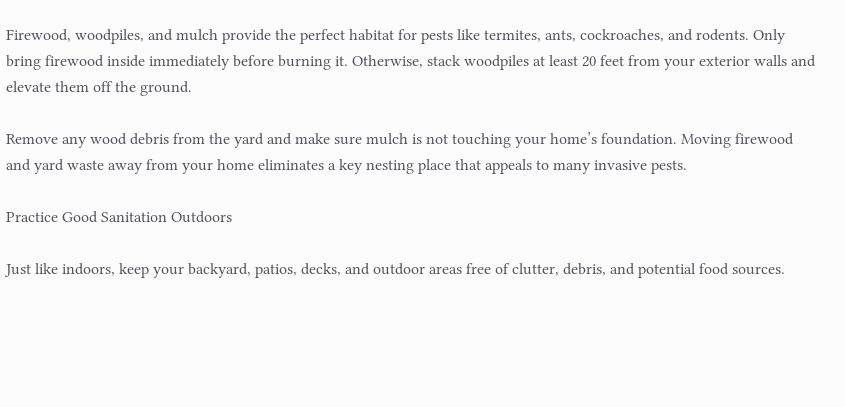Firewood, woodpiles, and mulch provide the perfect habitat for pests like termites, ants, cockroaches, and rodents. Only bring firewood inside immediately before burning it. Otherwise, stack woodpiles at least 20 feet from your exterior walls and elevate them off the ground.

Remove any wood debris from the yard and make sure mulch is not touching your home’s foundation. Moving firewood and yard waste away from your home eliminates a key nesting place that appeals to many invasive pests.

Practice Good Sanitation Outdoors

Just like indoors, keep your backyard, patios, decks, and outdoor areas free of clutter, debris, and potential food sources.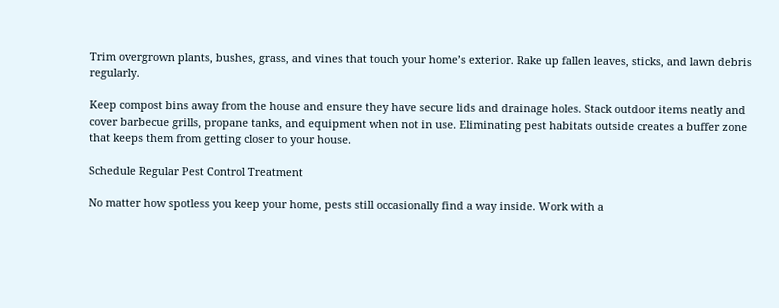Trim overgrown plants, bushes, grass, and vines that touch your home’s exterior. Rake up fallen leaves, sticks, and lawn debris regularly.

Keep compost bins away from the house and ensure they have secure lids and drainage holes. Stack outdoor items neatly and cover barbecue grills, propane tanks, and equipment when not in use. Eliminating pest habitats outside creates a buffer zone that keeps them from getting closer to your house.

Schedule Regular Pest Control Treatment

No matter how spotless you keep your home, pests still occasionally find a way inside. Work with a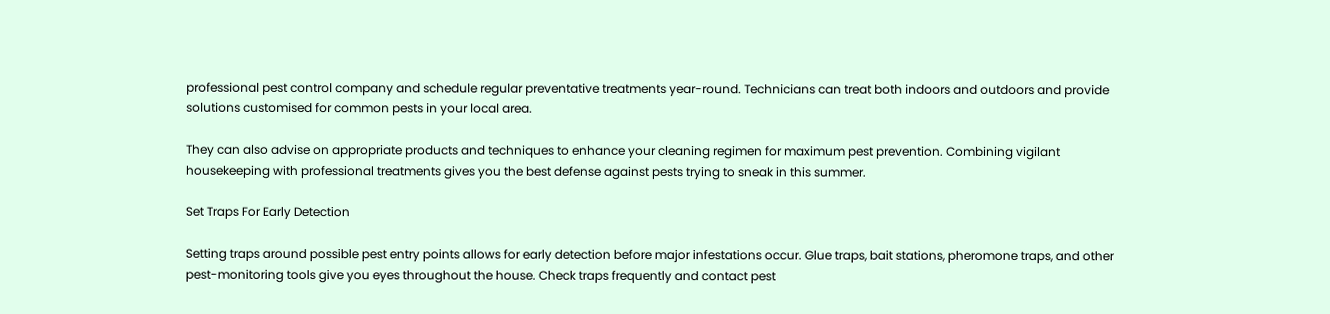professional pest control company and schedule regular preventative treatments year-round. Technicians can treat both indoors and outdoors and provide solutions customised for common pests in your local area.

They can also advise on appropriate products and techniques to enhance your cleaning regimen for maximum pest prevention. Combining vigilant housekeeping with professional treatments gives you the best defense against pests trying to sneak in this summer.

Set Traps For Early Detection

Setting traps around possible pest entry points allows for early detection before major infestations occur. Glue traps, bait stations, pheromone traps, and other pest-monitoring tools give you eyes throughout the house. Check traps frequently and contact pest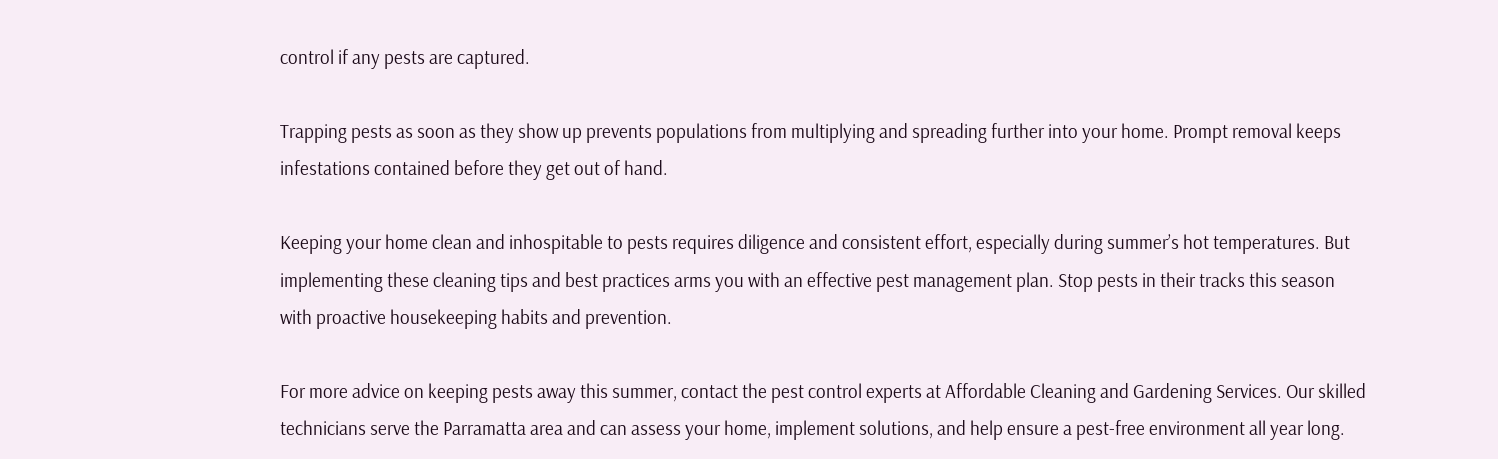control if any pests are captured.

Trapping pests as soon as they show up prevents populations from multiplying and spreading further into your home. Prompt removal keeps infestations contained before they get out of hand.

Keeping your home clean and inhospitable to pests requires diligence and consistent effort, especially during summer’s hot temperatures. But implementing these cleaning tips and best practices arms you with an effective pest management plan. Stop pests in their tracks this season with proactive housekeeping habits and prevention.

For more advice on keeping pests away this summer, contact the pest control experts at Affordable Cleaning and Gardening Services. Our skilled technicians serve the Parramatta area and can assess your home, implement solutions, and help ensure a pest-free environment all year long.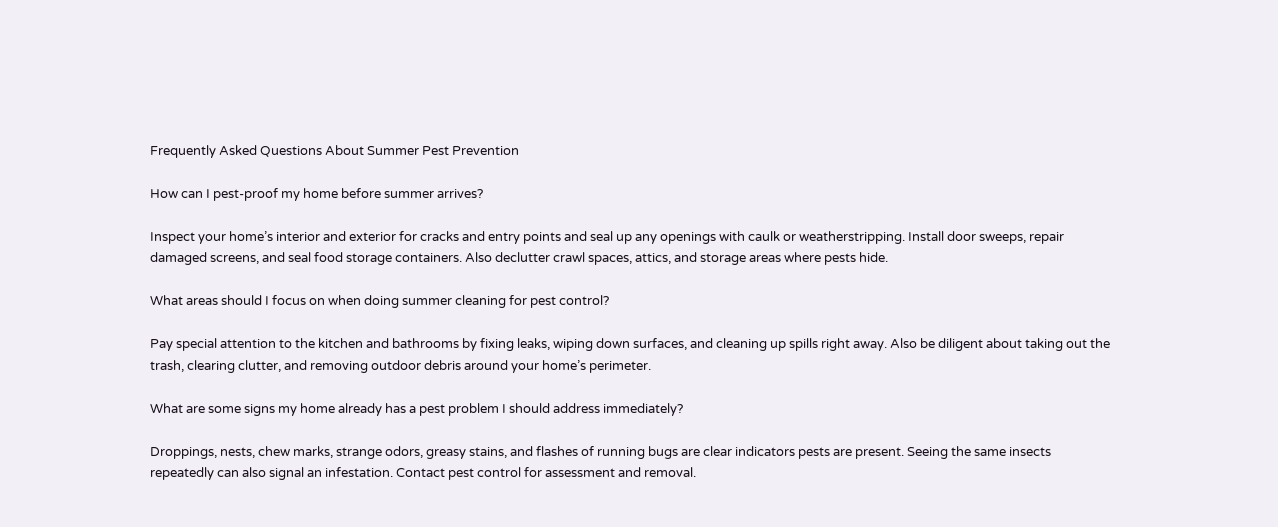Frequently Asked Questions About Summer Pest Prevention

How can I pest-proof my home before summer arrives?

Inspect your home’s interior and exterior for cracks and entry points and seal up any openings with caulk or weatherstripping. Install door sweeps, repair damaged screens, and seal food storage containers. Also declutter crawl spaces, attics, and storage areas where pests hide.

What areas should I focus on when doing summer cleaning for pest control?

Pay special attention to the kitchen and bathrooms by fixing leaks, wiping down surfaces, and cleaning up spills right away. Also be diligent about taking out the trash, clearing clutter, and removing outdoor debris around your home’s perimeter.

What are some signs my home already has a pest problem I should address immediately?

Droppings, nests, chew marks, strange odors, greasy stains, and flashes of running bugs are clear indicators pests are present. Seeing the same insects repeatedly can also signal an infestation. Contact pest control for assessment and removal.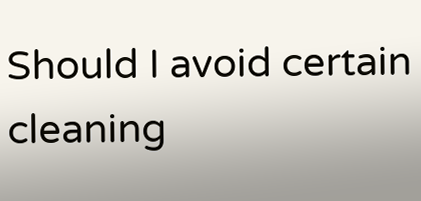Should I avoid certain cleaning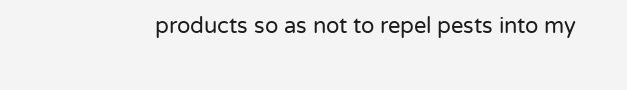products so as not to repel pests into my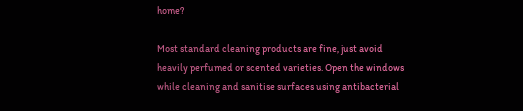home?

Most standard cleaning products are fine, just avoid heavily perfumed or scented varieties. Open the windows while cleaning and sanitise surfaces using antibacterial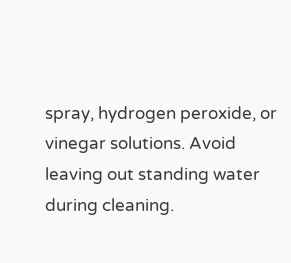spray, hydrogen peroxide, or vinegar solutions. Avoid leaving out standing water during cleaning.